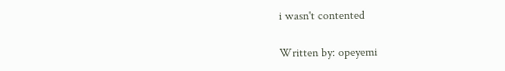i wasn't contented

Written by: opeyemi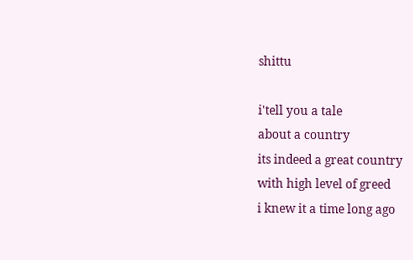shittu

i'tell you a tale
about a country
its indeed a great country
with high level of greed
i knew it a time long ago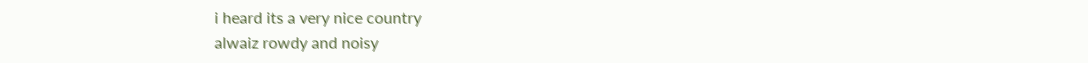i heard its a very nice country
alwaiz rowdy and noisy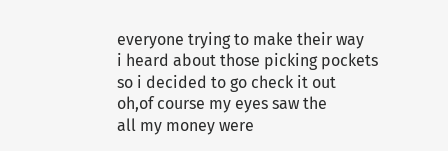everyone trying to make their way
i heard about those picking pockets
so i decided to go check it out
oh,of course my eyes saw the
all my money were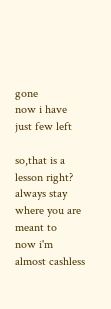gone
now i have just few left

so,that is a lesson right?
always stay where you are meant to
now i'm almost cashless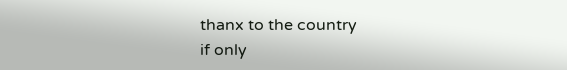thanx to the country
if only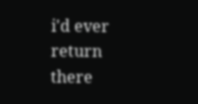i'd ever return there